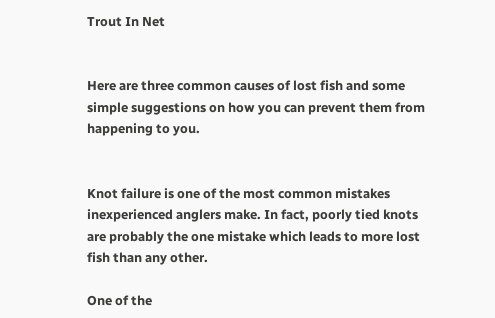Trout In Net


Here are three common causes of lost fish and some simple suggestions on how you can prevent them from happening to you.


Knot failure is one of the most common mistakes inexperienced anglers make. In fact, poorly tied knots are probably the one mistake which leads to more lost fish than any other.

One of the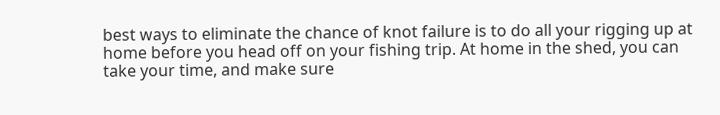best ways to eliminate the chance of knot failure is to do all your rigging up at home before you head off on your fishing trip. At home in the shed, you can take your time, and make sure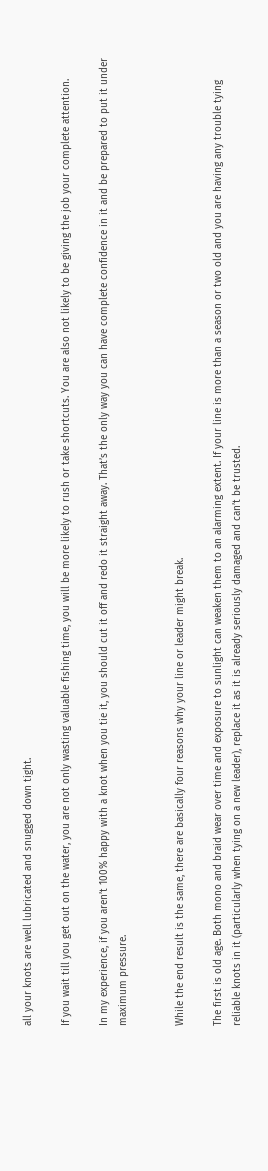all your knots are well lubricated and snugged down tight.

If you wait till you get out on the water, you are not only wasting valuable fishing time, you will be more likely to rush or take shortcuts. You are also not likely to be giving the job your complete attention.

In my experience, if you aren’t 100% happy with a knot when you tie it, you should cut it off and redo it straight away. That’s the only way you can have complete confidence in it and be prepared to put it under maximum pressure.


While the end result is the same, there are basically four reasons why your line or leader might break.

The first is old age. Both mono and braid wear over time and exposure to sunlight can weaken them to an alarming extent. If your line is more than a season or two old and you are having any trouble tying reliable knots in it (particularly when tying on a new leader), replace it as it is already seriously damaged and can’t be trusted.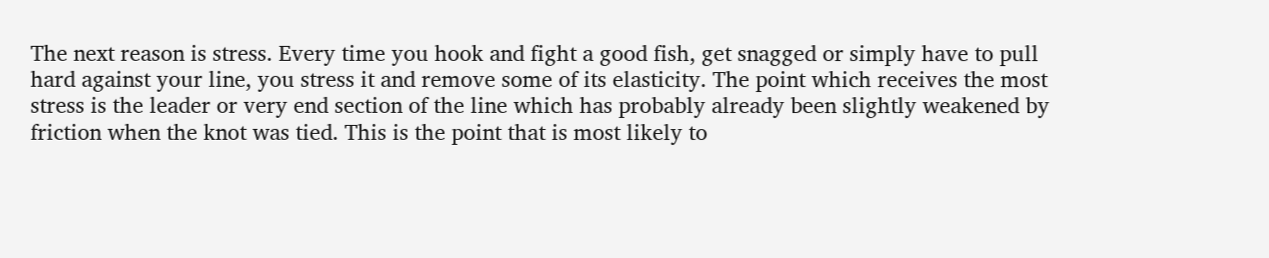The next reason is stress. Every time you hook and fight a good fish, get snagged or simply have to pull hard against your line, you stress it and remove some of its elasticity. The point which receives the most stress is the leader or very end section of the line which has probably already been slightly weakened by friction when the knot was tied. This is the point that is most likely to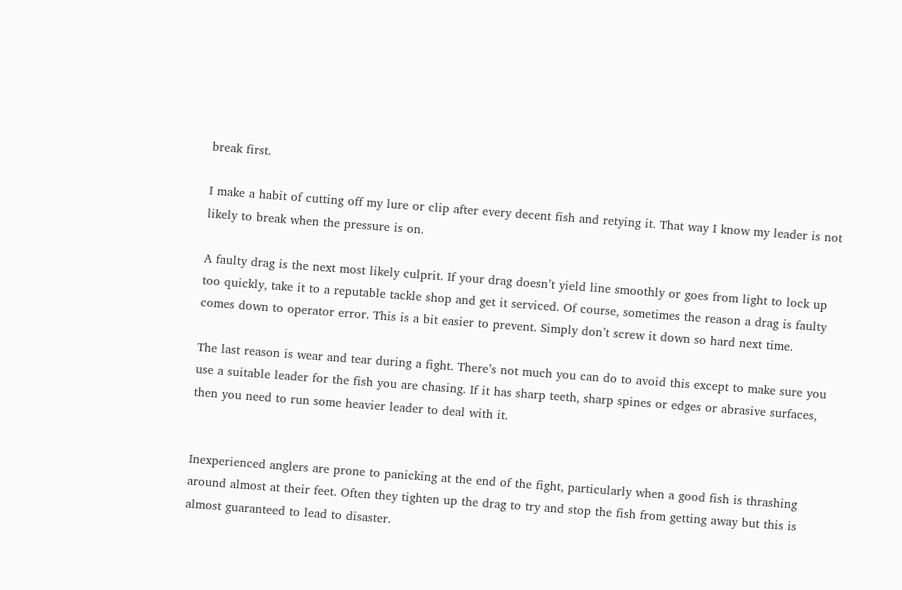break first.

I make a habit of cutting off my lure or clip after every decent fish and retying it. That way I know my leader is not likely to break when the pressure is on.

A faulty drag is the next most likely culprit. If your drag doesn’t yield line smoothly or goes from light to lock up too quickly, take it to a reputable tackle shop and get it serviced. Of course, sometimes the reason a drag is faulty comes down to operator error. This is a bit easier to prevent. Simply don’t screw it down so hard next time.

The last reason is wear and tear during a fight. There’s not much you can do to avoid this except to make sure you use a suitable leader for the fish you are chasing. If it has sharp teeth, sharp spines or edges or abrasive surfaces, then you need to run some heavier leader to deal with it.


Inexperienced anglers are prone to panicking at the end of the fight, particularly when a good fish is thrashing around almost at their feet. Often they tighten up the drag to try and stop the fish from getting away but this is almost guaranteed to lead to disaster.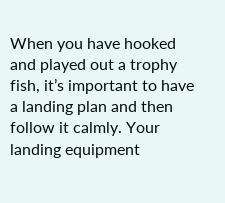When you have hooked and played out a trophy fish, it’s important to have a landing plan and then follow it calmly. Your landing equipment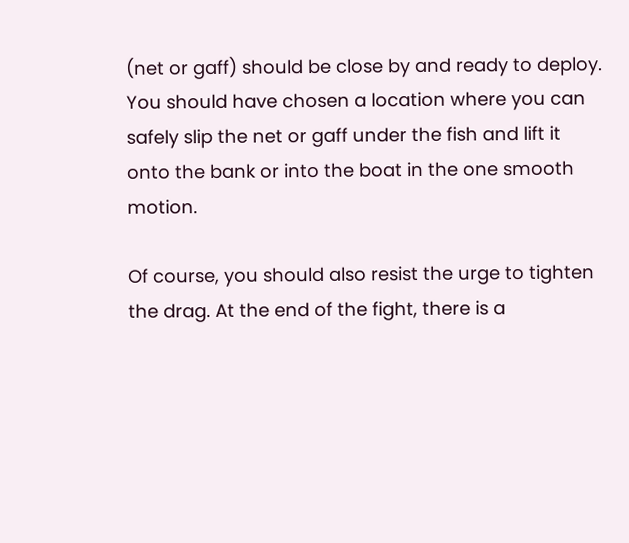(net or gaff) should be close by and ready to deploy. You should have chosen a location where you can safely slip the net or gaff under the fish and lift it onto the bank or into the boat in the one smooth motion.

Of course, you should also resist the urge to tighten the drag. At the end of the fight, there is a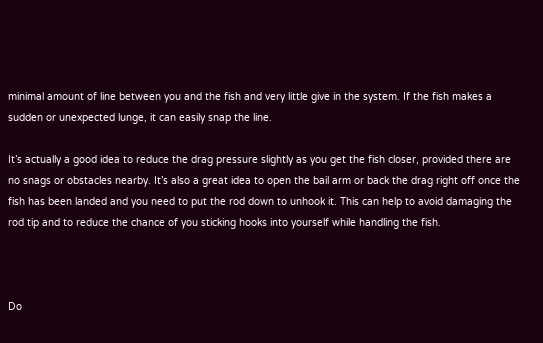minimal amount of line between you and the fish and very little give in the system. If the fish makes a sudden or unexpected lunge, it can easily snap the line.

It’s actually a good idea to reduce the drag pressure slightly as you get the fish closer, provided there are no snags or obstacles nearby. It’s also a great idea to open the bail arm or back the drag right off once the fish has been landed and you need to put the rod down to unhook it. This can help to avoid damaging the rod tip and to reduce the chance of you sticking hooks into yourself while handling the fish.



Do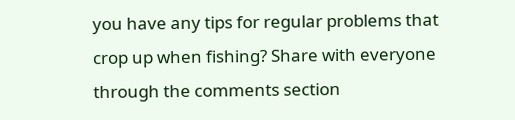you have any tips for regular problems that crop up when fishing? Share with everyone through the comments section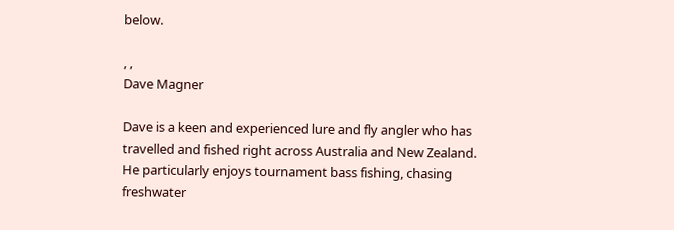below.

, ,
Dave Magner

Dave is a keen and experienced lure and fly angler who has travelled and fished right across Australia and New Zealand. He particularly enjoys tournament bass fishing, chasing freshwater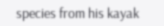species from his kayak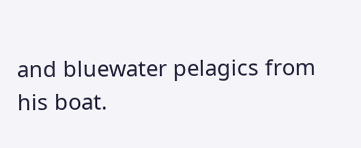and bluewater pelagics from his boat.